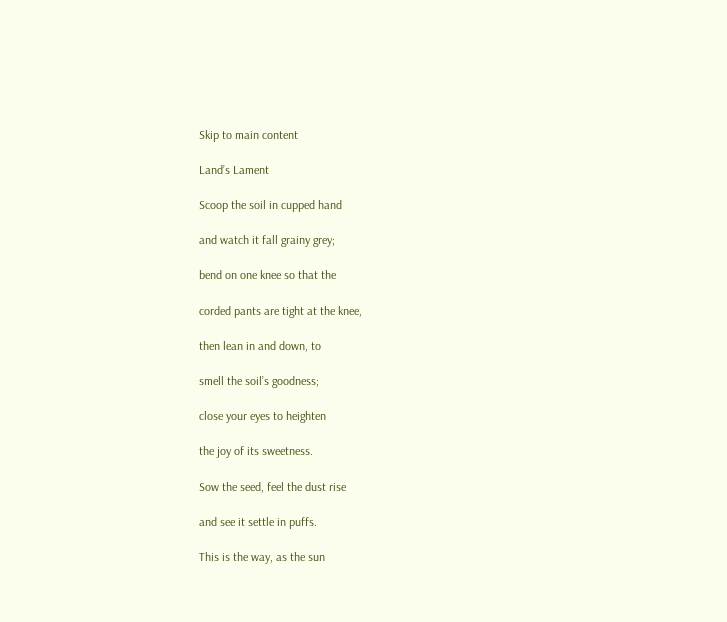Skip to main content

Land’s Lament

Scoop the soil in cupped hand

and watch it fall grainy grey;

bend on one knee so that the

corded pants are tight at the knee,

then lean in and down, to

smell the soil’s goodness;

close your eyes to heighten

the joy of its sweetness.

Sow the seed, feel the dust rise

and see it settle in puffs.

This is the way, as the sun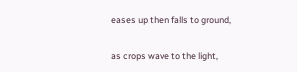eases up then falls to ground,

as crops wave to the light,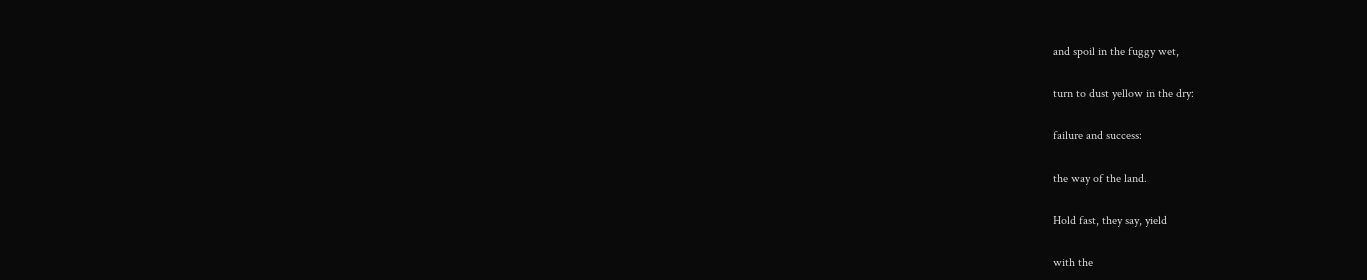and spoil in the fuggy wet,

turn to dust yellow in the dry:

failure and success:

the way of the land.

Hold fast, they say, yield

with the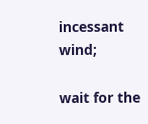incessant wind;

wait for the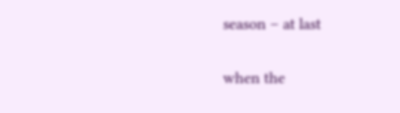season – at last

when the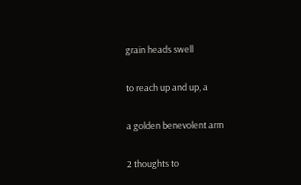grain heads swell

to reach up and up, a

a golden benevolent arm

2 thoughts to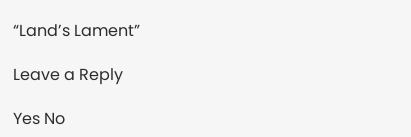“Land’s Lament”

Leave a Reply

Yes No